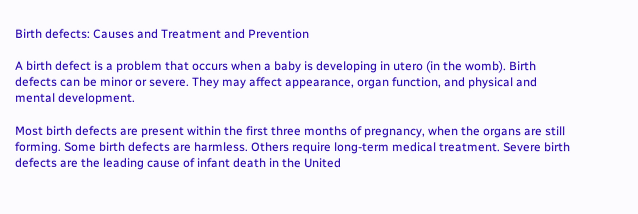Birth defects: Causes and Treatment and Prevention

A birth defect is a problem that occurs when a baby is developing in utero (in the womb). Birth defects can be minor or severe. They may affect appearance, organ function, and physical and mental development.

Most birth defects are present within the first three months of pregnancy, when the organs are still forming. Some birth defects are harmless. Others require long-term medical treatment. Severe birth defects are the leading cause of infant death in the United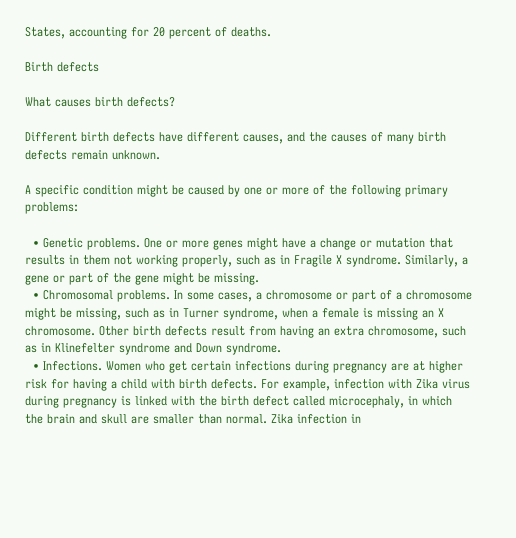States, accounting for 20 percent of deaths.

Birth defects

What causes birth defects?

Different birth defects have different causes, and the causes of many birth defects remain unknown.

A specific condition might be caused by one or more of the following primary problems:

  • Genetic problems. One or more genes might have a change or mutation that results in them not working properly, such as in Fragile X syndrome. Similarly, a gene or part of the gene might be missing.
  • Chromosomal problems. In some cases, a chromosome or part of a chromosome might be missing, such as in Turner syndrome, when a female is missing an X chromosome. Other birth defects result from having an extra chromosome, such as in Klinefelter syndrome and Down syndrome.
  • Infections. Women who get certain infections during pregnancy are at higher risk for having a child with birth defects. For example, infection with Zika virus during pregnancy is linked with the birth defect called microcephaly, in which the brain and skull are smaller than normal. Zika infection in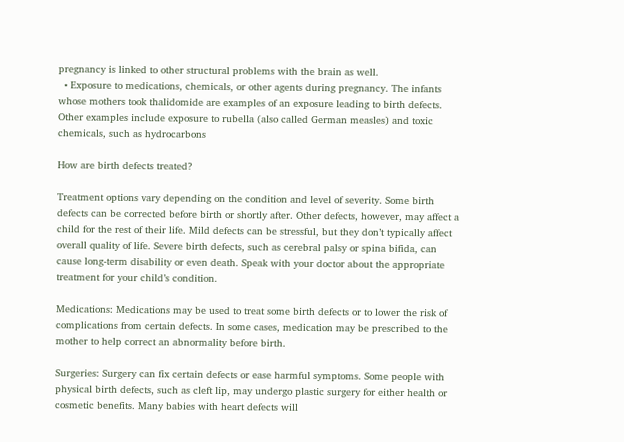pregnancy is linked to other structural problems with the brain as well.
  • Exposure to medications, chemicals, or other agents during pregnancy. The infants whose mothers took thalidomide are examples of an exposure leading to birth defects. Other examples include exposure to rubella (also called German measles) and toxic chemicals, such as hydrocarbons

How are birth defects treated?

Treatment options vary depending on the condition and level of severity. Some birth defects can be corrected before birth or shortly after. Other defects, however, may affect a child for the rest of their life. Mild defects can be stressful, but they don’t typically affect overall quality of life. Severe birth defects, such as cerebral palsy or spina bifida, can cause long-term disability or even death. Speak with your doctor about the appropriate treatment for your child’s condition.

Medications: Medications may be used to treat some birth defects or to lower the risk of complications from certain defects. In some cases, medication may be prescribed to the mother to help correct an abnormality before birth.

Surgeries: Surgery can fix certain defects or ease harmful symptoms. Some people with physical birth defects, such as cleft lip, may undergo plastic surgery for either health or cosmetic benefits. Many babies with heart defects will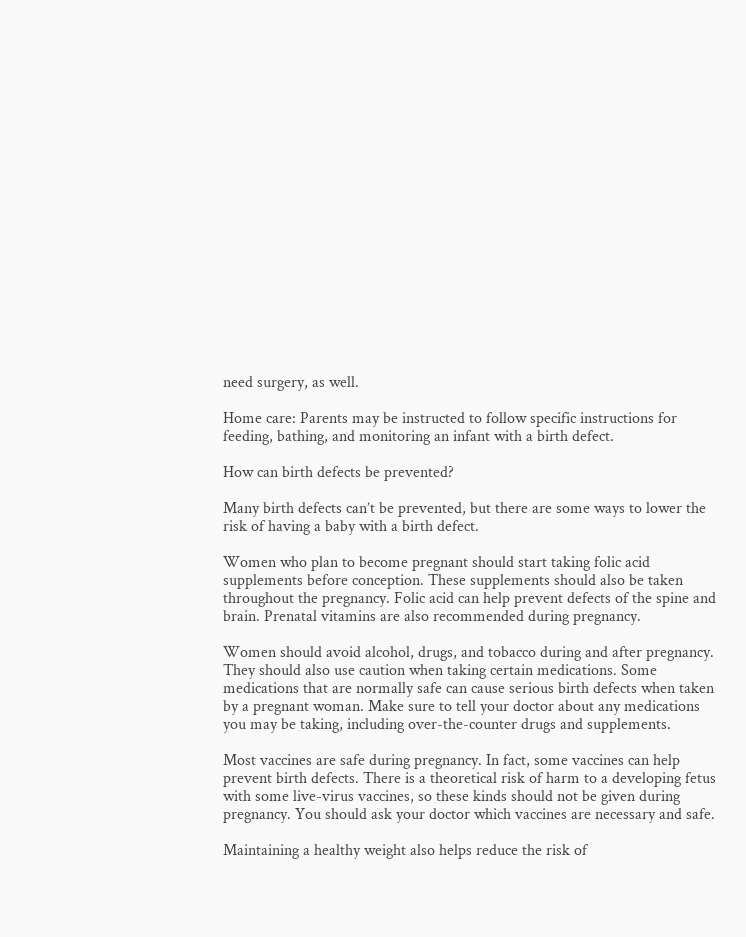need surgery, as well.

Home care: Parents may be instructed to follow specific instructions for feeding, bathing, and monitoring an infant with a birth defect.

How can birth defects be prevented?

Many birth defects can’t be prevented, but there are some ways to lower the risk of having a baby with a birth defect.

Women who plan to become pregnant should start taking folic acid supplements before conception. These supplements should also be taken throughout the pregnancy. Folic acid can help prevent defects of the spine and brain. Prenatal vitamins are also recommended during pregnancy.

Women should avoid alcohol, drugs, and tobacco during and after pregnancy. They should also use caution when taking certain medications. Some medications that are normally safe can cause serious birth defects when taken by a pregnant woman. Make sure to tell your doctor about any medications you may be taking, including over-the-counter drugs and supplements.

Most vaccines are safe during pregnancy. In fact, some vaccines can help prevent birth defects. There is a theoretical risk of harm to a developing fetus with some live-virus vaccines, so these kinds should not be given during pregnancy. You should ask your doctor which vaccines are necessary and safe.

Maintaining a healthy weight also helps reduce the risk of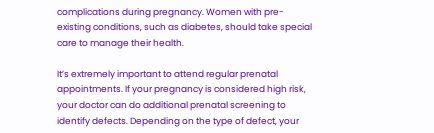complications during pregnancy. Women with pre-existing conditions, such as diabetes, should take special care to manage their health.

It’s extremely important to attend regular prenatal appointments. If your pregnancy is considered high risk, your doctor can do additional prenatal screening to identify defects. Depending on the type of defect, your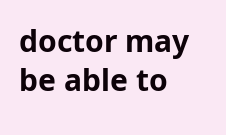doctor may be able to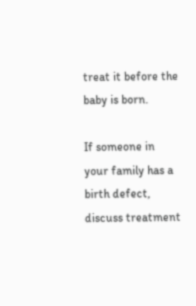treat it before the baby is born.

If someone in your family has a birth defect, discuss treatment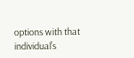options with that individual’s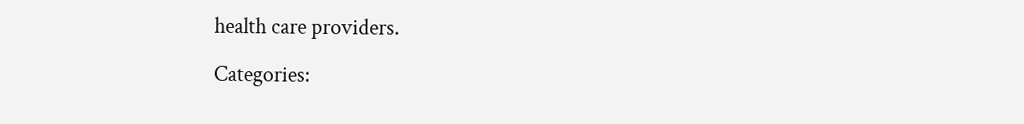health care providers.

Categories: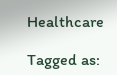Healthcare

Tagged as: